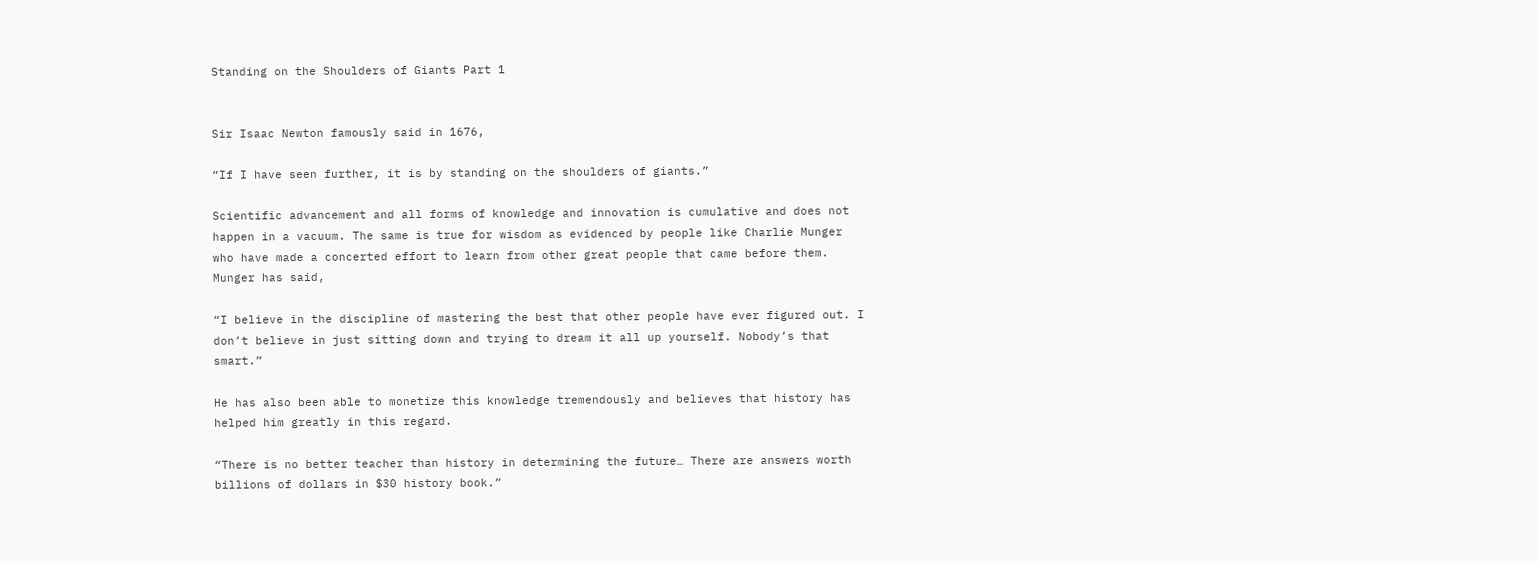Standing on the Shoulders of Giants Part 1


Sir Isaac Newton famously said in 1676,

“If I have seen further, it is by standing on the shoulders of giants.”

Scientific advancement and all forms of knowledge and innovation is cumulative and does not happen in a vacuum. The same is true for wisdom as evidenced by people like Charlie Munger who have made a concerted effort to learn from other great people that came before them. Munger has said,

“I believe in the discipline of mastering the best that other people have ever figured out. I don’t believe in just sitting down and trying to dream it all up yourself. Nobody’s that smart.”

He has also been able to monetize this knowledge tremendously and believes that history has helped him greatly in this regard.

“There is no better teacher than history in determining the future… There are answers worth billions of dollars in $30 history book.”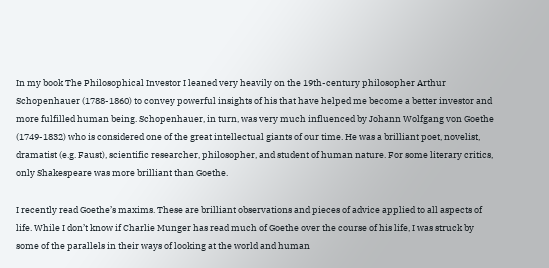In my book The Philosophical Investor I leaned very heavily on the 19th-century philosopher Arthur Schopenhauer (1788-1860) to convey powerful insights of his that have helped me become a better investor and more fulfilled human being. Schopenhauer, in turn, was very much influenced by Johann Wolfgang von Goethe (1749-1832) who is considered one of the great intellectual giants of our time. He was a brilliant poet, novelist, dramatist (e.g. Faust), scientific researcher, philosopher, and student of human nature. For some literary critics, only Shakespeare was more brilliant than Goethe.

I recently read Goethe’s maxims. These are brilliant observations and pieces of advice applied to all aspects of life. While I don’t know if Charlie Munger has read much of Goethe over the course of his life, I was struck by some of the parallels in their ways of looking at the world and human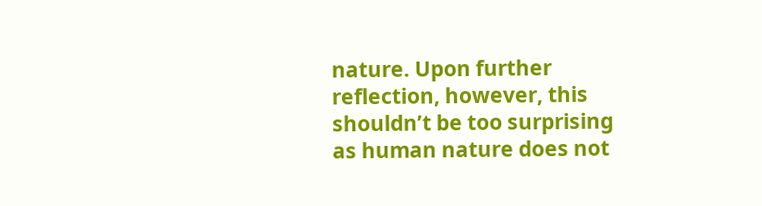nature. Upon further reflection, however, this shouldn’t be too surprising as human nature does not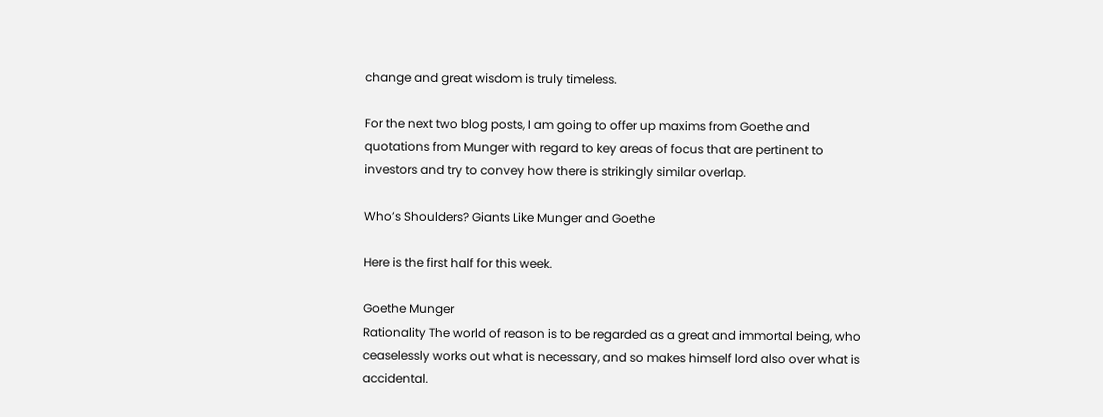change and great wisdom is truly timeless.

For the next two blog posts, I am going to offer up maxims from Goethe and quotations from Munger with regard to key areas of focus that are pertinent to investors and try to convey how there is strikingly similar overlap.

Who’s Shoulders? Giants Like Munger and Goethe

Here is the first half for this week.

Goethe Munger
Rationality The world of reason is to be regarded as a great and immortal being, who ceaselessly works out what is necessary, and so makes himself lord also over what is accidental.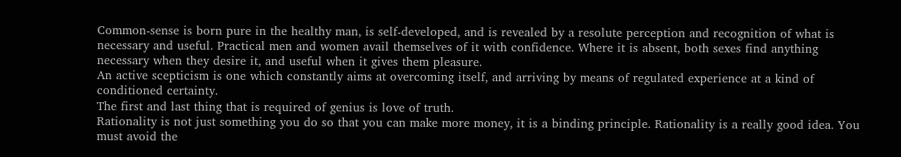Common-sense is born pure in the healthy man, is self-developed, and is revealed by a resolute perception and recognition of what is necessary and useful. Practical men and women avail themselves of it with confidence. Where it is absent, both sexes find anything necessary when they desire it, and useful when it gives them pleasure.
An active scepticism is one which constantly aims at overcoming itself, and arriving by means of regulated experience at a kind of conditioned certainty.
The first and last thing that is required of genius is love of truth.
Rationality is not just something you do so that you can make more money, it is a binding principle. Rationality is a really good idea. You must avoid the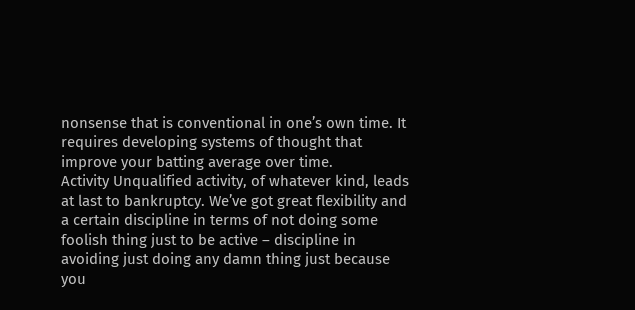nonsense that is conventional in one’s own time. It requires developing systems of thought that improve your batting average over time.
Activity Unqualified activity, of whatever kind, leads at last to bankruptcy. We’ve got great flexibility and a certain discipline in terms of not doing some foolish thing just to be active – discipline in avoiding just doing any damn thing just because you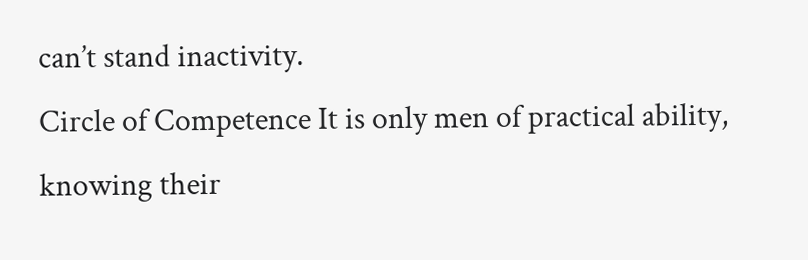can’t stand inactivity.
Circle of Competence It is only men of practical ability, knowing their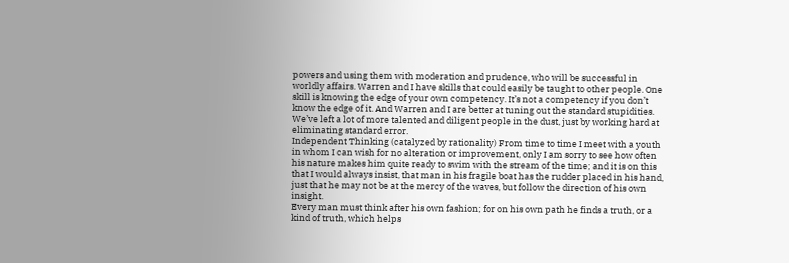powers and using them with moderation and prudence, who will be successful in worldly affairs. Warren and I have skills that could easily be taught to other people. One skill is knowing the edge of your own competency. It’s not a competency if you don’t know the edge of it. And Warren and I are better at tuning out the standard stupidities. We’ve left a lot of more talented and diligent people in the dust, just by working hard at eliminating standard error.
Independent Thinking (catalyzed by rationality) From time to time I meet with a youth in whom I can wish for no alteration or improvement, only I am sorry to see how often his nature makes him quite ready to swim with the stream of the time; and it is on this that I would always insist, that man in his fragile boat has the rudder placed in his hand, just that he may not be at the mercy of the waves, but follow the direction of his own insight.
Every man must think after his own fashion; for on his own path he finds a truth, or a kind of truth, which helps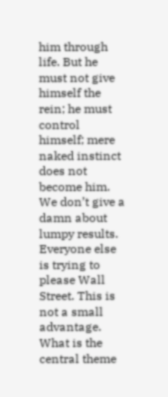him through life. But he must not give himself the rein; he must control himself; mere naked instinct does not become him.
We don’t give a damn about lumpy results. Everyone else is trying to please Wall Street. This is not a small advantage.
What is the central theme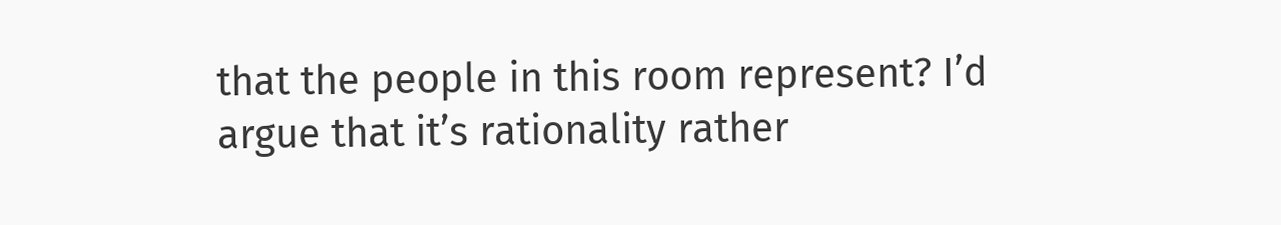that the people in this room represent? I’d argue that it’s rationality rather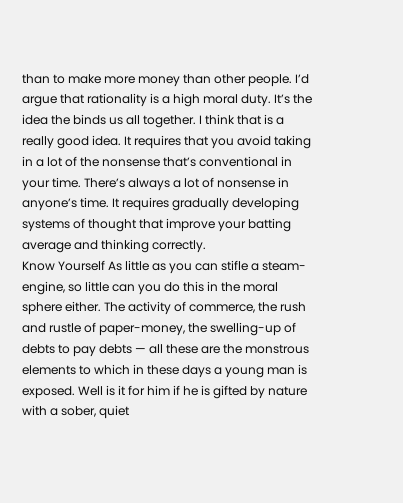than to make more money than other people. I’d argue that rationality is a high moral duty. It’s the idea the binds us all together. I think that is a really good idea. It requires that you avoid taking in a lot of the nonsense that’s conventional in your time. There’s always a lot of nonsense in anyone’s time. It requires gradually developing systems of thought that improve your batting average and thinking correctly.
Know Yourself As little as you can stifle a steam-engine, so little can you do this in the moral sphere either. The activity of commerce, the rush and rustle of paper-money, the swelling-up of debts to pay debts — all these are the monstrous elements to which in these days a young man is exposed. Well is it for him if he is gifted by nature with a sober, quiet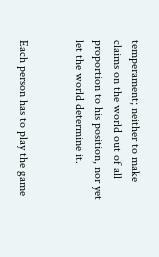temperament; neither to make claims on the world out of all proportion to his position, nor yet let the world determine it.


Each person has to play the game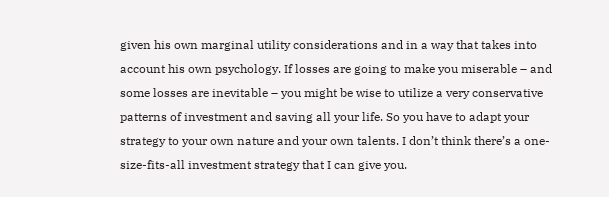given his own marginal utility considerations and in a way that takes into account his own psychology. If losses are going to make you miserable – and some losses are inevitable – you might be wise to utilize a very conservative patterns of investment and saving all your life. So you have to adapt your strategy to your own nature and your own talents. I don’t think there’s a one-size-fits-all investment strategy that I can give you.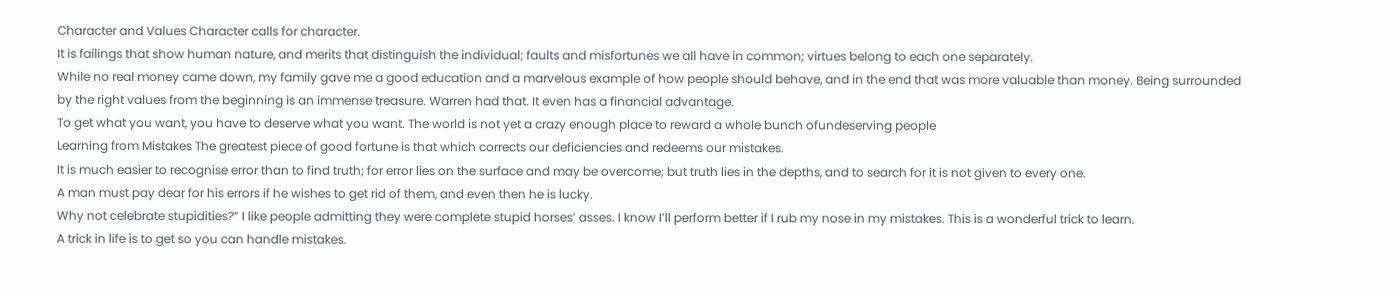Character and Values Character calls for character.
It is failings that show human nature, and merits that distinguish the individual; faults and misfortunes we all have in common; virtues belong to each one separately.
While no real money came down, my family gave me a good education and a marvelous example of how people should behave, and in the end that was more valuable than money. Being surrounded by the right values from the beginning is an immense treasure. Warren had that. It even has a financial advantage.
To get what you want, you have to deserve what you want. The world is not yet a crazy enough place to reward a whole bunch ofundeserving people
Learning from Mistakes The greatest piece of good fortune is that which corrects our deficiencies and redeems our mistakes.
It is much easier to recognise error than to find truth; for error lies on the surface and may be overcome; but truth lies in the depths, and to search for it is not given to every one.
A man must pay dear for his errors if he wishes to get rid of them, and even then he is lucky.
Why not celebrate stupidities?” I like people admitting they were complete stupid horses’ asses. I know I’ll perform better if I rub my nose in my mistakes. This is a wonderful trick to learn.
A trick in life is to get so you can handle mistakes.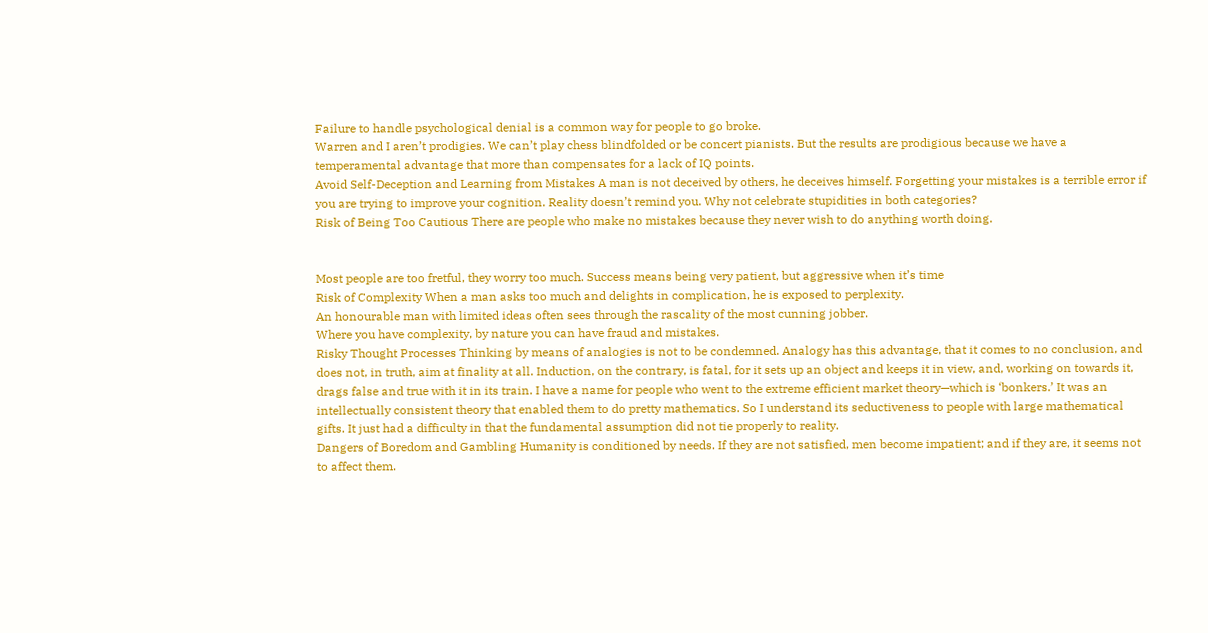Failure to handle psychological denial is a common way for people to go broke.
Warren and I aren’t prodigies. We can’t play chess blindfolded or be concert pianists. But the results are prodigious because we have a temperamental advantage that more than compensates for a lack of IQ points.
Avoid Self-Deception and Learning from Mistakes A man is not deceived by others, he deceives himself. Forgetting your mistakes is a terrible error if you are trying to improve your cognition. Reality doesn’t remind you. Why not celebrate stupidities in both categories?
Risk of Being Too Cautious There are people who make no mistakes because they never wish to do anything worth doing.


Most people are too fretful, they worry too much. Success means being very patient, but aggressive when it’s time
Risk of Complexity When a man asks too much and delights in complication, he is exposed to perplexity.
An honourable man with limited ideas often sees through the rascality of the most cunning jobber.
Where you have complexity, by nature you can have fraud and mistakes.
Risky Thought Processes Thinking by means of analogies is not to be condemned. Analogy has this advantage, that it comes to no conclusion, and does not, in truth, aim at finality at all. Induction, on the contrary, is fatal, for it sets up an object and keeps it in view, and, working on towards it, drags false and true with it in its train. I have a name for people who went to the extreme efficient market theory—which is ‘bonkers.’ It was an intellectually consistent theory that enabled them to do pretty mathematics. So I understand its seductiveness to people with large mathematical gifts. It just had a difficulty in that the fundamental assumption did not tie properly to reality.
Dangers of Boredom and Gambling Humanity is conditioned by needs. If they are not satisfied, men become impatient; and if they are, it seems not to affect them.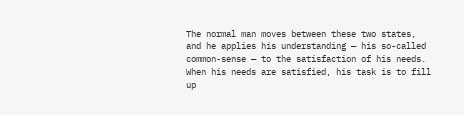The normal man moves between these two states, and he applies his understanding — his so-called common-sense — to the satisfaction of his needs. When his needs are satisfied, his task is to fill up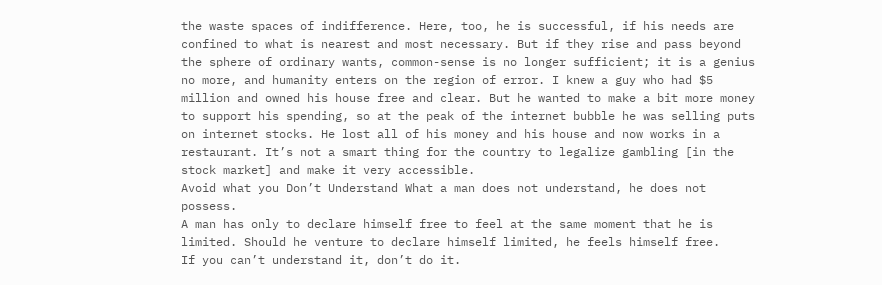the waste spaces of indifference. Here, too, he is successful, if his needs are confined to what is nearest and most necessary. But if they rise and pass beyond the sphere of ordinary wants, common-sense is no longer sufficient; it is a genius no more, and humanity enters on the region of error. I knew a guy who had $5 million and owned his house free and clear. But he wanted to make a bit more money to support his spending, so at the peak of the internet bubble he was selling puts on internet stocks. He lost all of his money and his house and now works in a restaurant. It’s not a smart thing for the country to legalize gambling [in the stock market] and make it very accessible.
Avoid what you Don’t Understand What a man does not understand, he does not possess.
A man has only to declare himself free to feel at the same moment that he is limited. Should he venture to declare himself limited, he feels himself free.
If you can’t understand it, don’t do it.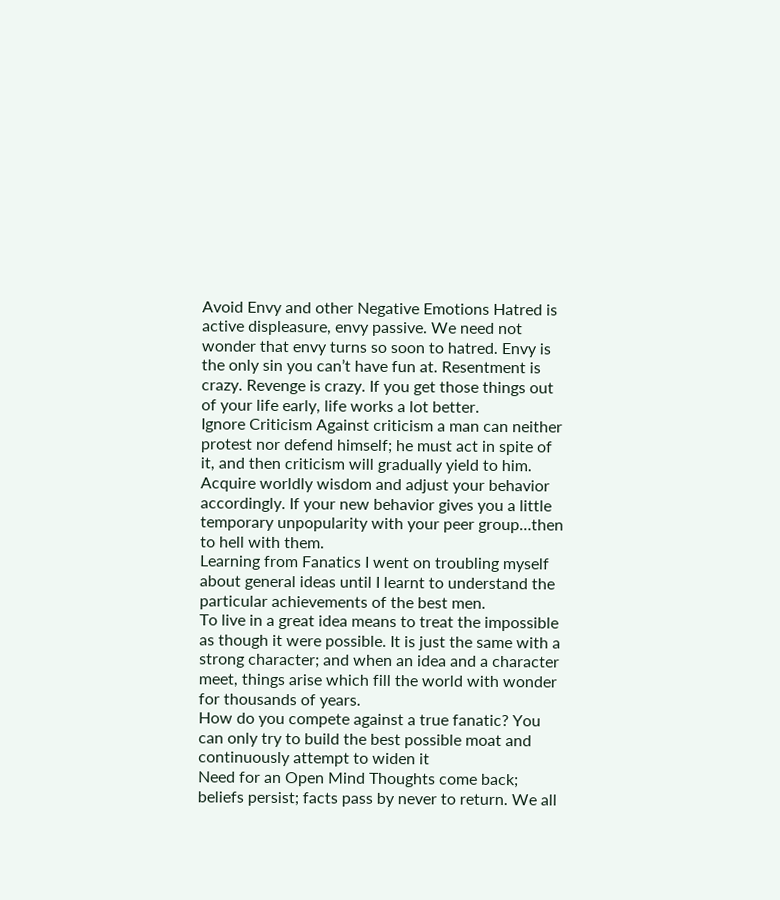Avoid Envy and other Negative Emotions Hatred is active displeasure, envy passive. We need not wonder that envy turns so soon to hatred. Envy is the only sin you can’t have fun at. Resentment is crazy. Revenge is crazy. If you get those things out of your life early, life works a lot better.
Ignore Criticism Against criticism a man can neither protest nor defend himself; he must act in spite of it, and then criticism will gradually yield to him. Acquire worldly wisdom and adjust your behavior accordingly. If your new behavior gives you a little temporary unpopularity with your peer group…then to hell with them.
Learning from Fanatics I went on troubling myself about general ideas until I learnt to understand the particular achievements of the best men.
To live in a great idea means to treat the impossible as though it were possible. It is just the same with a strong character; and when an idea and a character meet, things arise which fill the world with wonder for thousands of years.
How do you compete against a true fanatic? You can only try to build the best possible moat and continuously attempt to widen it
Need for an Open Mind Thoughts come back; beliefs persist; facts pass by never to return. We all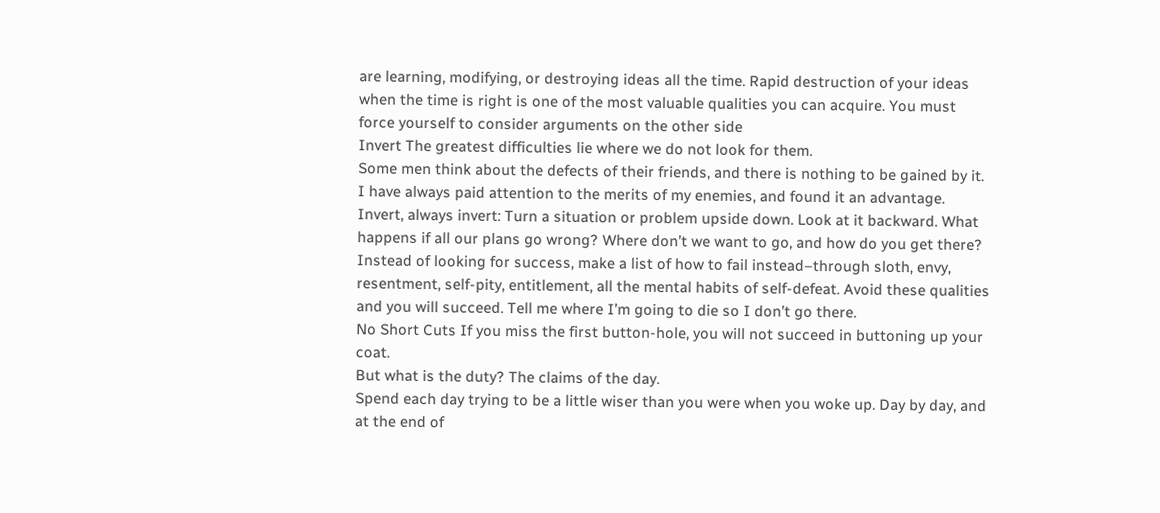are learning, modifying, or destroying ideas all the time. Rapid destruction of your ideas when the time is right is one of the most valuable qualities you can acquire. You must force yourself to consider arguments on the other side
Invert The greatest difficulties lie where we do not look for them.
Some men think about the defects of their friends, and there is nothing to be gained by it. I have always paid attention to the merits of my enemies, and found it an advantage.
Invert, always invert: Turn a situation or problem upside down. Look at it backward. What happens if all our plans go wrong? Where don’t we want to go, and how do you get there? Instead of looking for success, make a list of how to fail instead–through sloth, envy, resentment, self-pity, entitlement, all the mental habits of self-defeat. Avoid these qualities and you will succeed. Tell me where I’m going to die so I don’t go there.
No Short Cuts If you miss the first button-hole, you will not succeed in buttoning up your coat.
But what is the duty? The claims of the day.
Spend each day trying to be a little wiser than you were when you woke up. Day by day, and at the end of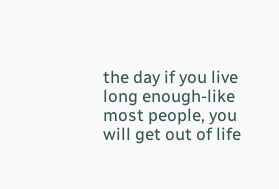the day if you live long enough-like most people, you will get out of life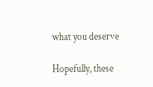what you deserve

Hopefully, these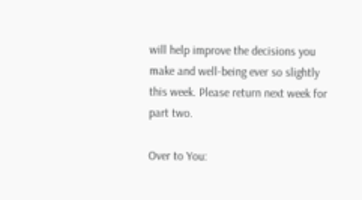will help improve the decisions you make and well-being ever so slightly this week. Please return next week for part two.

Over to You: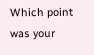Which point was your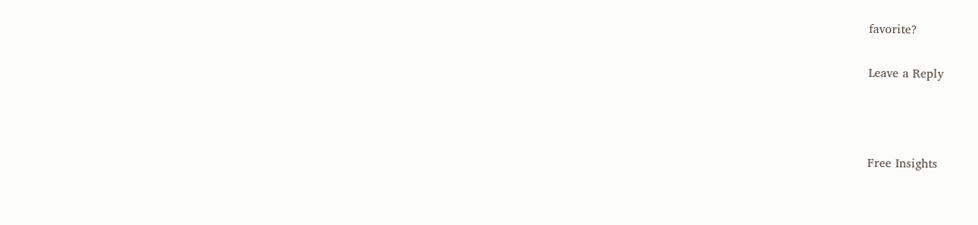favorite?

Leave a Reply



Free Insights